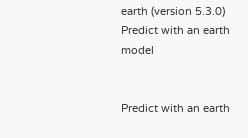earth (version 5.3.0) Predict with an earth model


Predict with an earth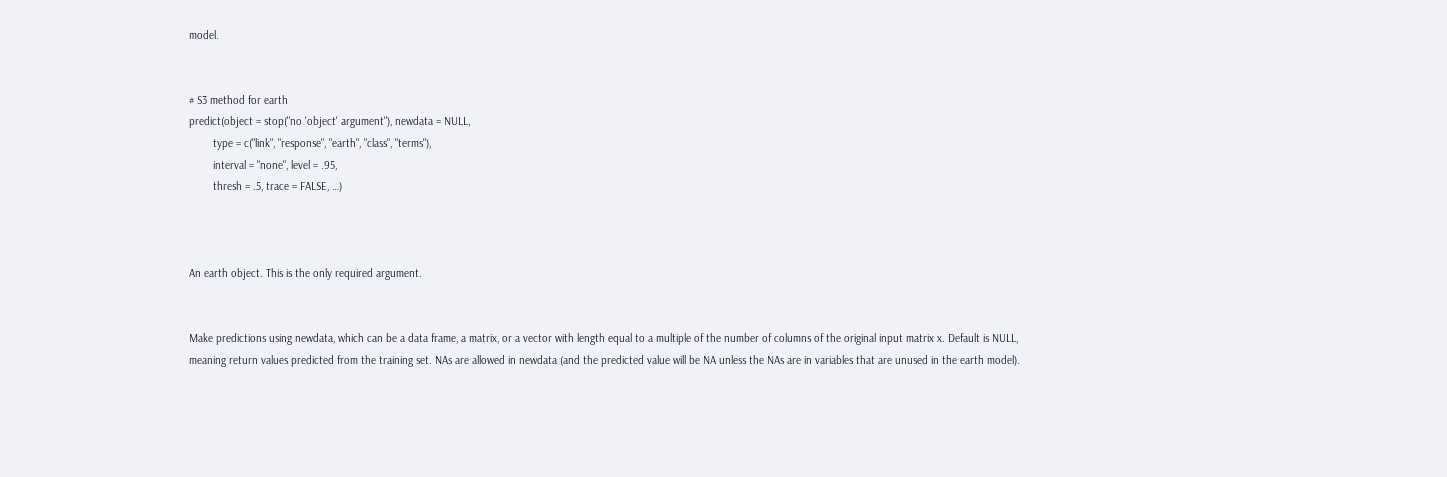model.


# S3 method for earth
predict(object = stop("no 'object' argument"), newdata = NULL,
        type = c("link", "response", "earth", "class", "terms"),
        interval = "none", level = .95,
        thresh = .5, trace = FALSE, …)



An earth object. This is the only required argument.


Make predictions using newdata, which can be a data frame, a matrix, or a vector with length equal to a multiple of the number of columns of the original input matrix x. Default is NULL, meaning return values predicted from the training set. NAs are allowed in newdata (and the predicted value will be NA unless the NAs are in variables that are unused in the earth model).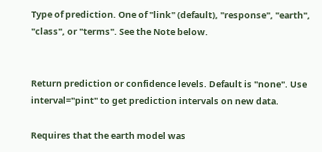Type of prediction. One of "link" (default), "response", "earth", "class", or "terms". See the Note below.


Return prediction or confidence levels. Default is "none". Use interval="pint" to get prediction intervals on new data.

Requires that the earth model was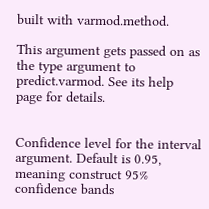built with varmod.method.

This argument gets passed on as the type argument to predict.varmod. See its help page for details.


Confidence level for the interval argument. Default is 0.95, meaning construct 95% confidence bands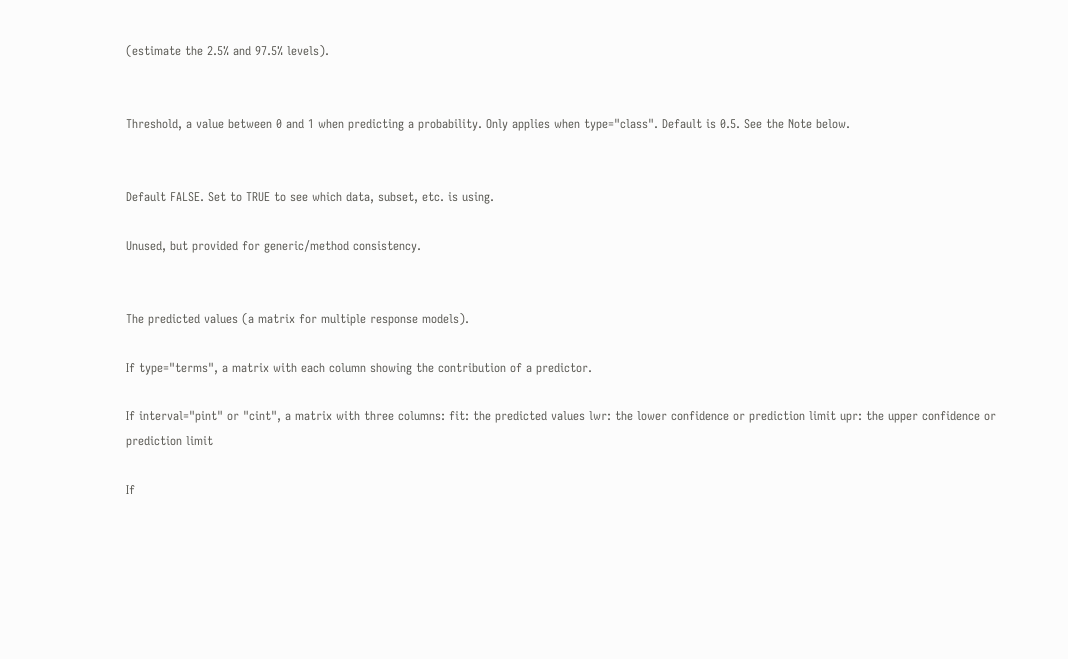(estimate the 2.5% and 97.5% levels).


Threshold, a value between 0 and 1 when predicting a probability. Only applies when type="class". Default is 0.5. See the Note below.


Default FALSE. Set to TRUE to see which data, subset, etc. is using.

Unused, but provided for generic/method consistency.


The predicted values (a matrix for multiple response models).

If type="terms", a matrix with each column showing the contribution of a predictor.

If interval="pint" or "cint", a matrix with three columns: fit: the predicted values lwr: the lower confidence or prediction limit upr: the upper confidence or prediction limit

If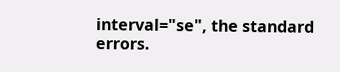interval="se", the standard errors.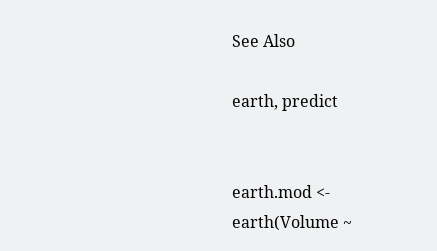See Also

earth, predict


earth.mod <- earth(Volume ~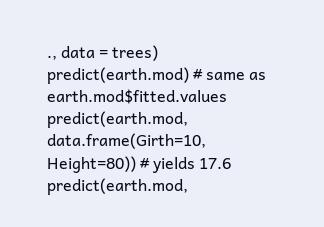., data = trees)
predict(earth.mod) # same as earth.mod$fitted.values
predict(earth.mod, data.frame(Girth=10, Height=80)) # yields 17.6
predict(earth.mod,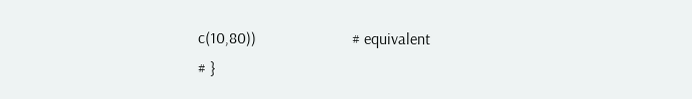c(10,80))                        # equivalent
# }